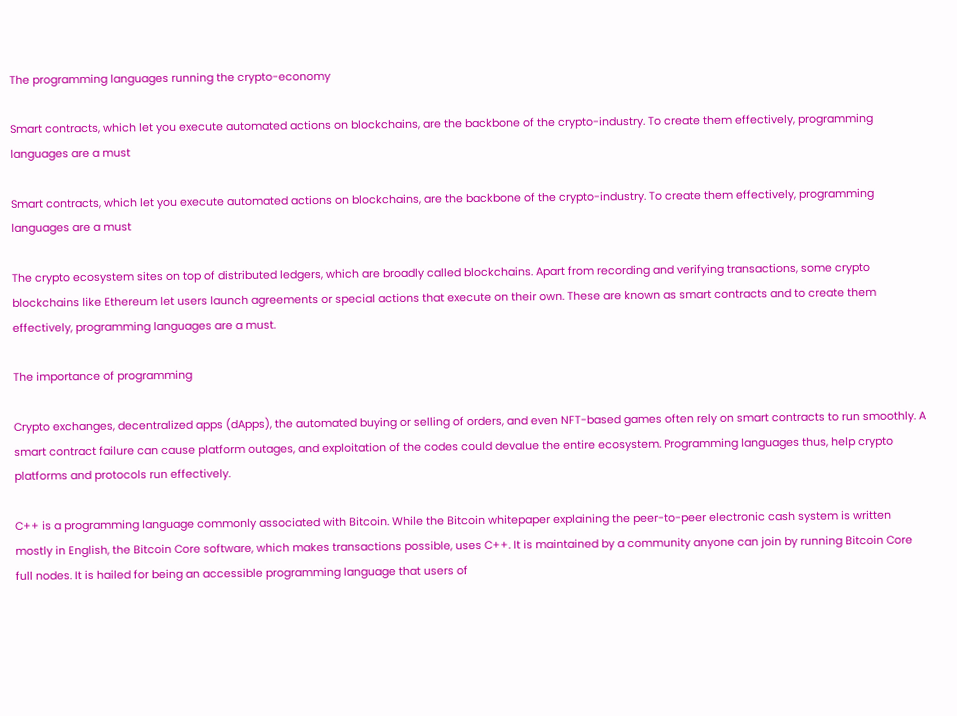The programming languages running the crypto-economy

Smart contracts, which let you execute automated actions on blockchains, are the backbone of the crypto-industry. To create them effectively, programming languages are a must

Smart contracts, which let you execute automated actions on blockchains, are the backbone of the crypto-industry. To create them effectively, programming languages are a must

The crypto ecosystem sites on top of distributed ledgers, which are broadly called blockchains. Apart from recording and verifying transactions, some crypto blockchains like Ethereum let users launch agreements or special actions that execute on their own. These are known as smart contracts and to create them effectively, programming languages are a must.

The importance of programming

Crypto exchanges, decentralized apps (dApps), the automated buying or selling of orders, and even NFT-based games often rely on smart contracts to run smoothly. A smart contract failure can cause platform outages, and exploitation of the codes could devalue the entire ecosystem. Programming languages thus, help crypto platforms and protocols run effectively.

C++ is a programming language commonly associated with Bitcoin. While the Bitcoin whitepaper explaining the peer-to-peer electronic cash system is written mostly in English, the Bitcoin Core software, which makes transactions possible, uses C++. It is maintained by a community anyone can join by running Bitcoin Core full nodes. It is hailed for being an accessible programming language that users of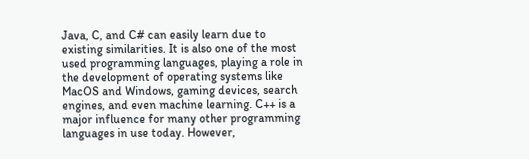Java, C, and C# can easily learn due to existing similarities. It is also one of the most used programming languages, playing a role in the development of operating systems like MacOS and Windows, gaming devices, search engines, and even machine learning. C++ is a major influence for many other programming languages in use today. However,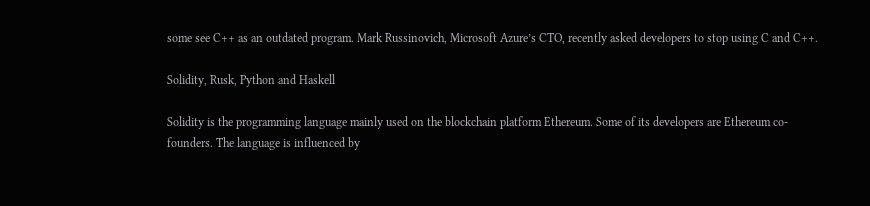some see C++ as an outdated program. Mark Russinovich, Microsoft Azure’s CTO, recently asked developers to stop using C and C++.

Solidity, Rusk, Python and Haskell

Solidity is the programming language mainly used on the blockchain platform Ethereum. Some of its developers are Ethereum co-founders. The language is influenced by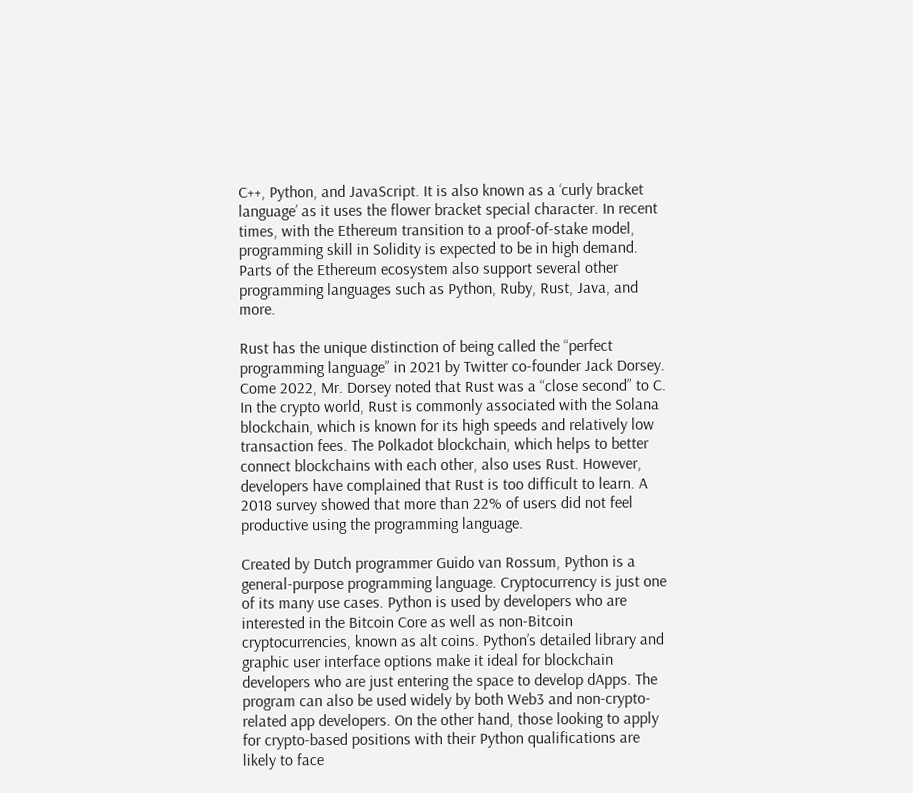C++, Python, and JavaScript. It is also known as a ‘curly bracket language’ as it uses the flower bracket special character. In recent times, with the Ethereum transition to a proof-of-stake model, programming skill in Solidity is expected to be in high demand. Parts of the Ethereum ecosystem also support several other programming languages such as Python, Ruby, Rust, Java, and more.

Rust has the unique distinction of being called the “perfect programming language” in 2021 by Twitter co-founder Jack Dorsey. Come 2022, Mr. Dorsey noted that Rust was a “close second” to C. In the crypto world, Rust is commonly associated with the Solana blockchain, which is known for its high speeds and relatively low transaction fees. The Polkadot blockchain, which helps to better connect blockchains with each other, also uses Rust. However, developers have complained that Rust is too difficult to learn. A 2018 survey showed that more than 22% of users did not feel productive using the programming language.

Created by Dutch programmer Guido van Rossum, Python is a general-purpose programming language. Cryptocurrency is just one of its many use cases. Python is used by developers who are interested in the Bitcoin Core as well as non-Bitcoin cryptocurrencies, known as alt coins. Python’s detailed library and graphic user interface options make it ideal for blockchain developers who are just entering the space to develop dApps. The program can also be used widely by both Web3 and non-crypto-related app developers. On the other hand, those looking to apply for crypto-based positions with their Python qualifications are likely to face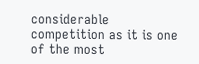considerable competition as it is one of the most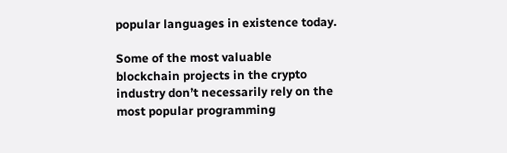popular languages in existence today.

Some of the most valuable blockchain projects in the crypto industry don’t necessarily rely on the most popular programming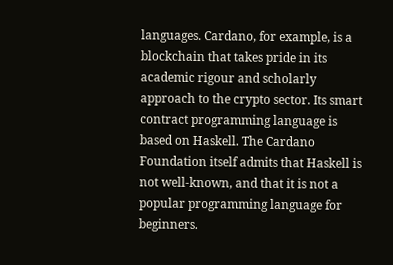languages. Cardano, for example, is a blockchain that takes pride in its academic rigour and scholarly approach to the crypto sector. Its smart contract programming language is based on Haskell. The Cardano Foundation itself admits that Haskell is not well-known, and that it is not a popular programming language for beginners.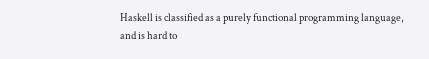Haskell is classified as a purely functional programming language, and is hard to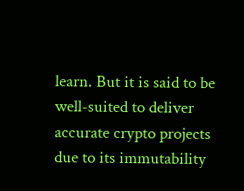learn. But it is said to be well-suited to deliver accurate crypto projects due to its immutability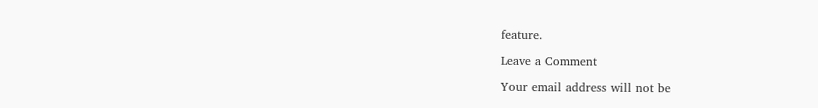feature.

Leave a Comment

Your email address will not be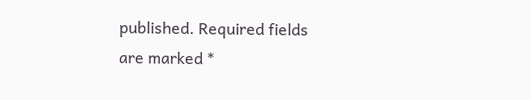published. Required fields are marked *